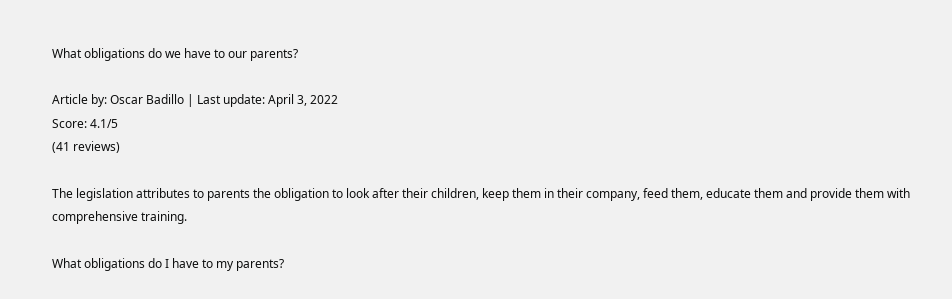What obligations do we have to our parents?

Article by: Oscar Badillo | Last update: April 3, 2022
Score: 4.1/5
(41 reviews)

The legislation attributes to parents the obligation to look after their children, keep them in their company, feed them, educate them and provide them with comprehensive training.

What obligations do I have to my parents?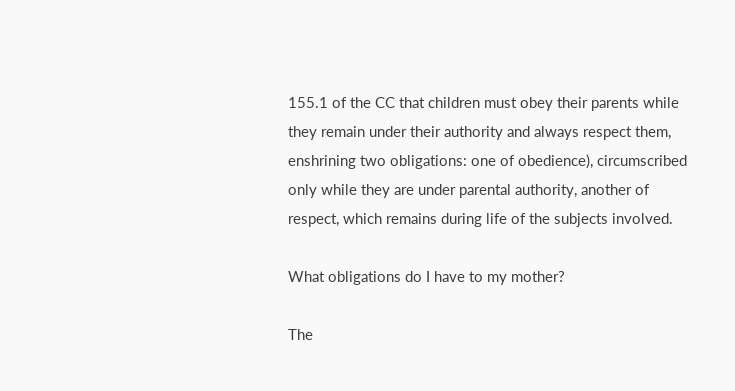155.1 of the CC that children must obey their parents while they remain under their authority and always respect them, enshrining two obligations: one of obedience), circumscribed only while they are under parental authority, another of respect, which remains during life of the subjects involved.

What obligations do I have to my mother?

The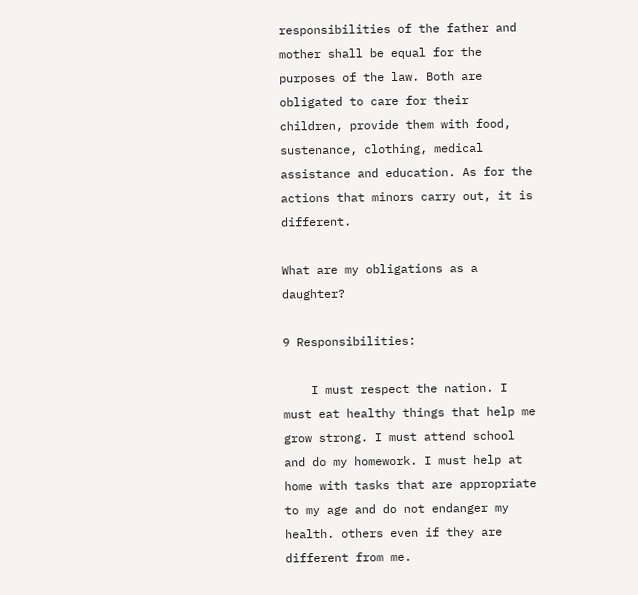responsibilities of the father and mother shall be equal for the purposes of the law. Both are obligated to care for their children, provide them with food, sustenance, clothing, medical assistance and education. As for the actions that minors carry out, it is different.

What are my obligations as a daughter?

9 Responsibilities:

    I must respect the nation. I must eat healthy things that help me grow strong. I must attend school and do my homework. I must help at home with tasks that are appropriate to my age and do not endanger my health. others even if they are different from me.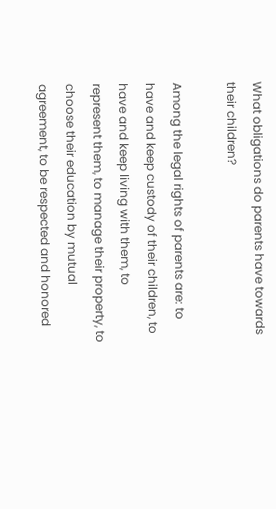What obligations do parents have towards their children?

Among the legal rights of parents are: to have and keep custody of their children, to have and keep living with them, to represent them, to manage their property, to choose their education by mutual agreement, to be respected and honored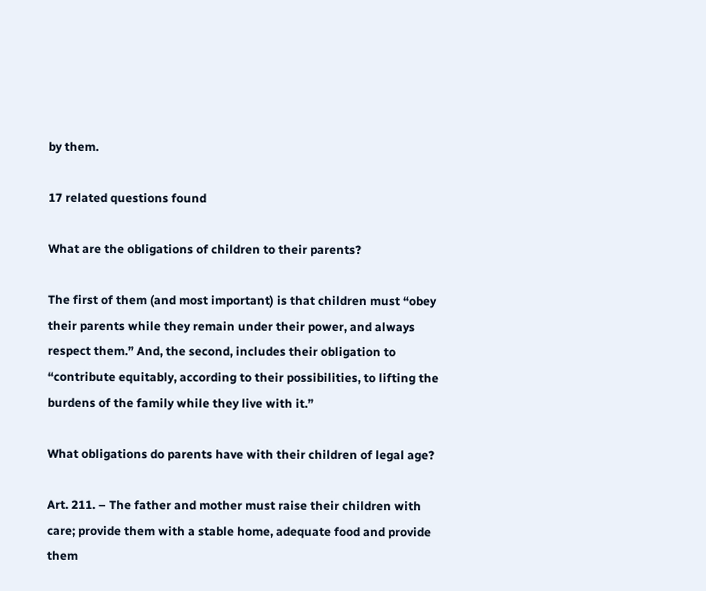by them.

17 related questions found

What are the obligations of children to their parents?

The first of them (and most important) is that children must “obey their parents while they remain under their power, and always respect them.” And, the second, includes their obligation to “contribute equitably, according to their possibilities, to lifting the burdens of the family while they live with it.”

What obligations do parents have with their children of legal age?

Art. 211. – The father and mother must raise their children with care; provide them with a stable home, adequate food and provide them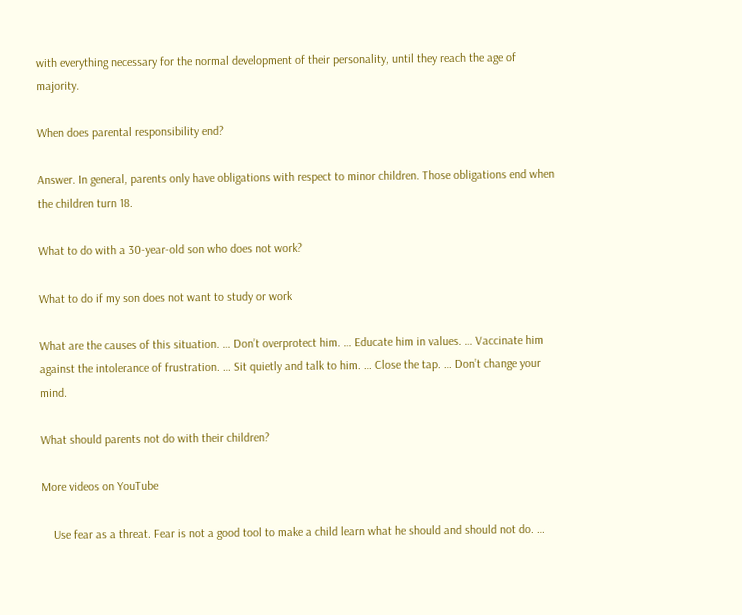with everything necessary for the normal development of their personality, until they reach the age of majority.

When does parental responsibility end?

Answer. In general, parents only have obligations with respect to minor children. Those obligations end when the children turn 18.

What to do with a 30-year-old son who does not work?

What to do if my son does not want to study or work

What are the causes of this situation. … Don’t overprotect him. … Educate him in values. … Vaccinate him against the intolerance of frustration. … Sit quietly and talk to him. … Close the tap. … Don’t change your mind.

What should parents not do with their children?

More videos on YouTube

    Use fear as a threat. Fear is not a good tool to make a child learn what he should and should not do. …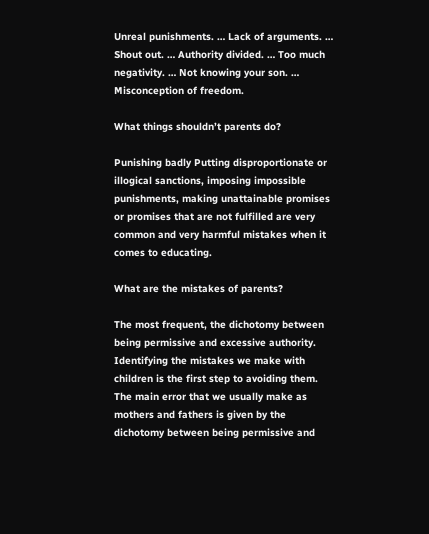Unreal punishments. … Lack of arguments. … Shout out. … Authority divided. … Too much negativity. … Not knowing your son. … Misconception of freedom.

What things shouldn’t parents do?

Punishing badly Putting disproportionate or illogical sanctions, imposing impossible punishments, making unattainable promises or promises that are not fulfilled are very common and very harmful mistakes when it comes to educating.

What are the mistakes of parents?

The most frequent, the dichotomy between being permissive and excessive authority. Identifying the mistakes we make with children is the first step to avoiding them. The main error that we usually make as mothers and fathers is given by the dichotomy between being permissive and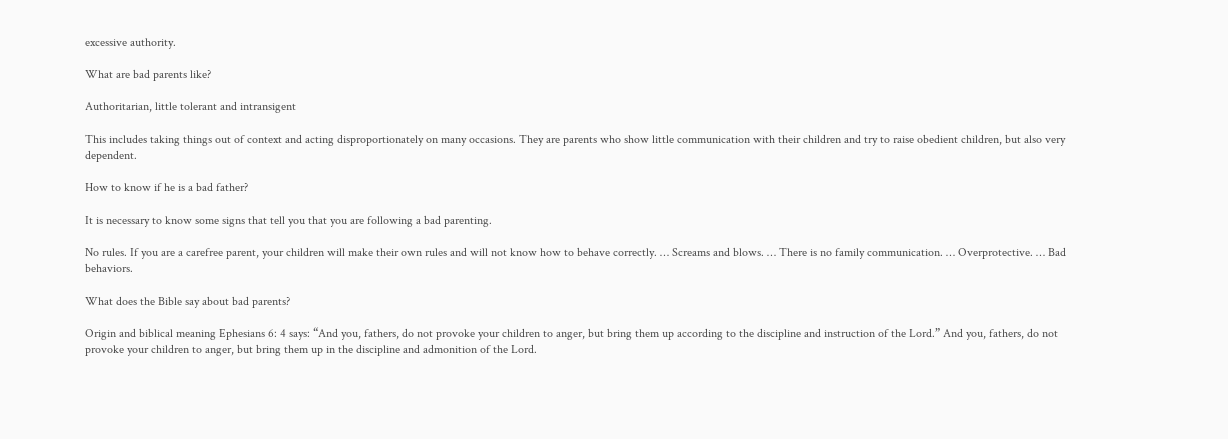excessive authority.

What are bad parents like?

Authoritarian, little tolerant and intransigent

This includes taking things out of context and acting disproportionately on many occasions. They are parents who show little communication with their children and try to raise obedient children, but also very dependent.

How to know if he is a bad father?

It is necessary to know some signs that tell you that you are following a bad parenting.

No rules. If you are a carefree parent, your children will make their own rules and will not know how to behave correctly. … Screams and blows. … There is no family communication. … Overprotective. … Bad behaviors.

What does the Bible say about bad parents?

Origin and biblical meaning Ephesians 6: 4 says: “And you, fathers, do not provoke your children to anger, but bring them up according to the discipline and instruction of the Lord.” And you, fathers, do not provoke your children to anger, but bring them up in the discipline and admonition of the Lord.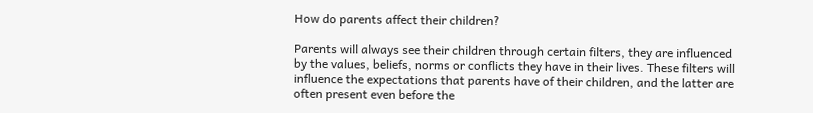How do parents affect their children?

Parents will always see their children through certain filters, they are influenced by the values, beliefs, norms or conflicts they have in their lives. These filters will influence the expectations that parents have of their children, and the latter are often present even before the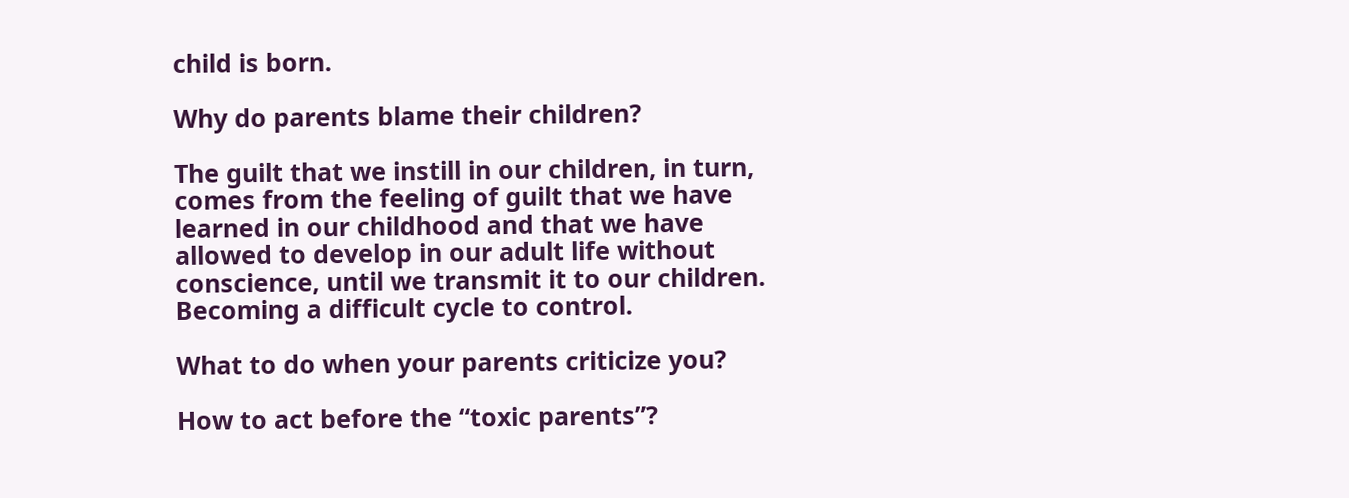child is born.

Why do parents blame their children?

The guilt that we instill in our children, in turn, comes from the feeling of guilt that we have learned in our childhood and that we have allowed to develop in our adult life without conscience, until we transmit it to our children. Becoming a difficult cycle to control.

What to do when your parents criticize you?

How to act before the “toxic parents”?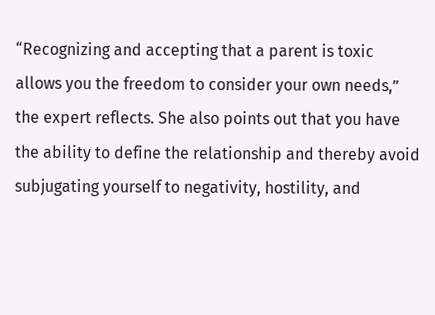“Recognizing and accepting that a parent is toxic allows you the freedom to consider your own needs,” the expert reflects. She also points out that you have the ability to define the relationship and thereby avoid subjugating yourself to negativity, hostility, and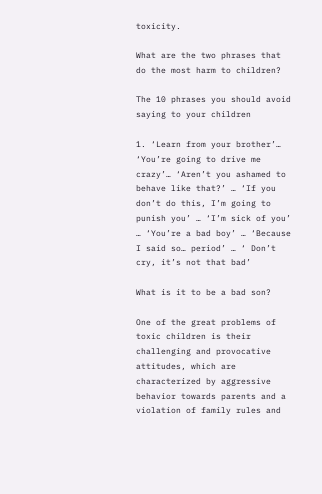toxicity.

What are the two phrases that do the most harm to children?

The 10 phrases you should avoid saying to your children

1. ‘Learn from your brother’… ‘You’re going to drive me crazy’… ‘Aren’t you ashamed to behave like that?’ … ‘If you don’t do this, I’m going to punish you’ … ‘I’m sick of you’ … ‘You’re a bad boy’ … ‘Because I said so… period’ … ‘ Don’t cry, it’s not that bad’

What is it to be a bad son?

One of the great problems of toxic children is their challenging and provocative attitudes, which are characterized by aggressive behavior towards parents and a violation of family rules and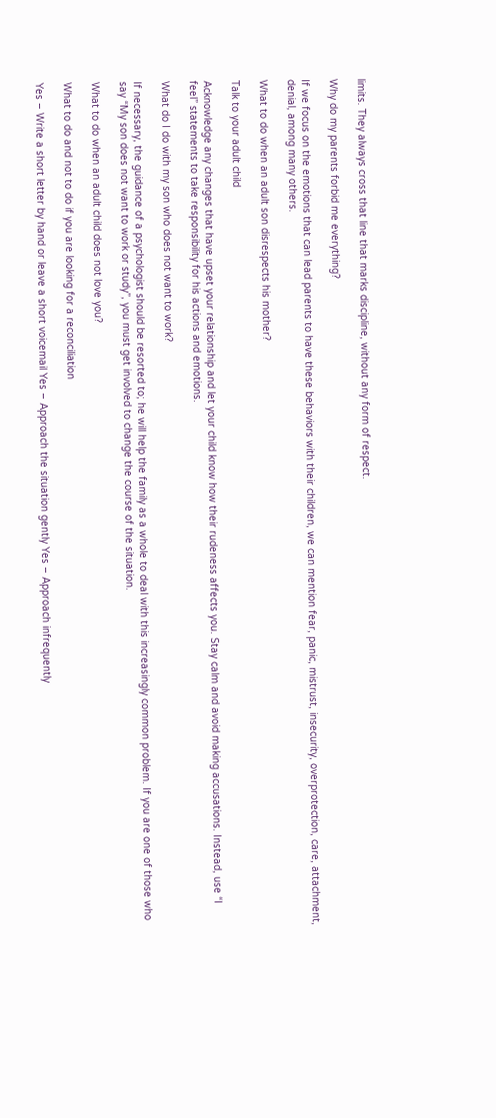limits. They always cross that line that marks discipline, without any form of respect.

Why do my parents forbid me everything?

If we focus on the emotions that can lead parents to have these behaviors with their children, we can mention fear, panic, mistrust, insecurity, overprotection, care, attachment, denial, among many others.

What to do when an adult son disrespects his mother?

Talk to your adult child

Acknowledge any changes that have upset your relationship and let your child know how their rudeness affects you. Stay calm and avoid making accusations. Instead, use “I feel” statements to take responsibility for his actions and emotions.

What do I do with my son who does not want to work?

If necessary, the guidance of a psychologist should be resorted to; he will help the family as a whole to deal with this increasingly common problem. If you are one of those who say “My son does not want to work or study”, you must get involved to change the course of the situation.

What to do when an adult child does not love you?

What to do and not to do if you are looking for a reconciliation

Yes – Write a short letter by hand or leave a short voicemail Yes – Approach the situation gently Yes – Approach infrequently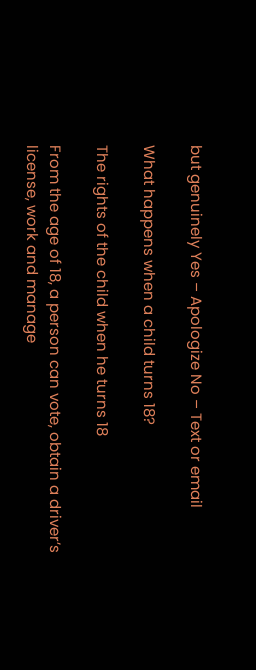but genuinely Yes – Apologize No – Text or email

What happens when a child turns 18?

The rights of the child when he turns 18

From the age of 18, a person can vote, obtain a driver’s license, work and manage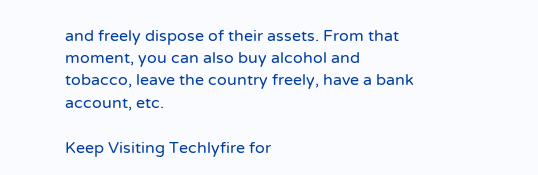and freely dispose of their assets. From that moment, you can also buy alcohol and tobacco, leave the country freely, have a bank account, etc.

Keep Visiting Techlyfire for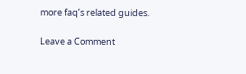more faq’s related guides.

Leave a Comment